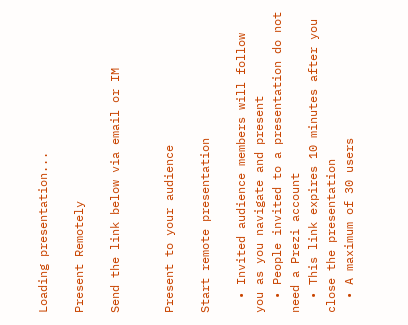Loading presentation...

Present Remotely

Send the link below via email or IM


Present to your audience

Start remote presentation

  • Invited audience members will follow you as you navigate and present
  • People invited to a presentation do not need a Prezi account
  • This link expires 10 minutes after you close the presentation
  • A maximum of 30 users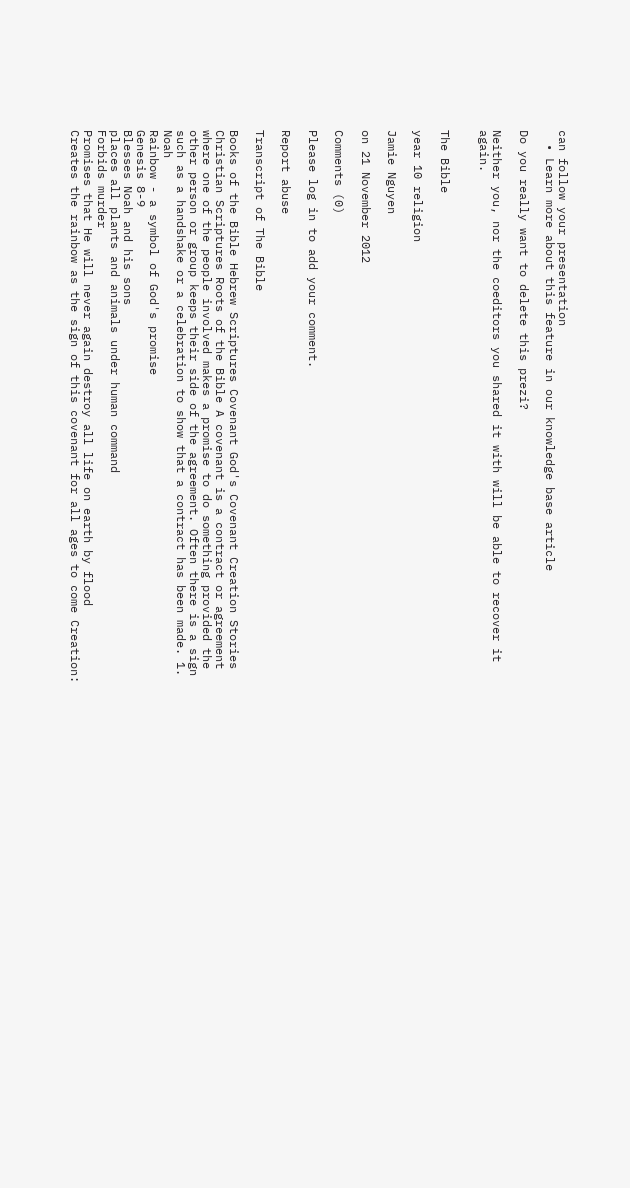can follow your presentation
  • Learn more about this feature in our knowledge base article

Do you really want to delete this prezi?

Neither you, nor the coeditors you shared it with will be able to recover it again.


The Bible

year 10 religion

Jamie Nguyen

on 21 November 2012

Comments (0)

Please log in to add your comment.

Report abuse

Transcript of The Bible

Books of the Bible Hebrew Scriptures Covenant God's Covenant Creation Stories Christian Scriptures Roots of the Bible A covenant is a contract or agreement where one of the people involved makes a promise to do something provided the other person or group keeps their side of the agreement. Often there is a sign such as a handshake or a celebration to show that a contract has been made. 1. Noah
Rainbow - a symbol of God's promise
Genesis 8-9
Blesses Noah and his sons
places all plants and animals under human command
Forbids murder
Promises that He will never again destroy all life on earth by flood
Creates the rainbow as the sign of this covenant for all ages to come Creation: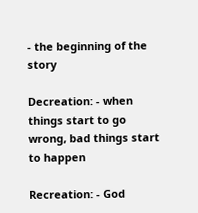- the beginning of the story

Decreation: - when things start to go wrong, bad things start to happen

Recreation: - God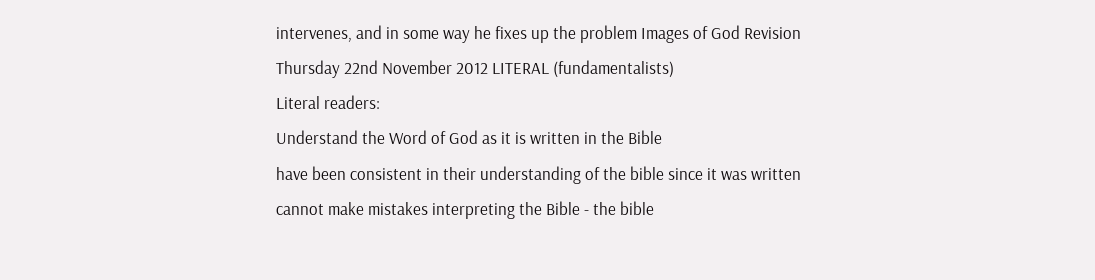intervenes, and in some way he fixes up the problem Images of God Revision
Thursday 22nd November 2012 LITERAL (fundamentalists)
Literal readers:
Understand the Word of God as it is written in the Bible
have been consistent in their understanding of the bible since it was written
cannot make mistakes interpreting the Bible - the bible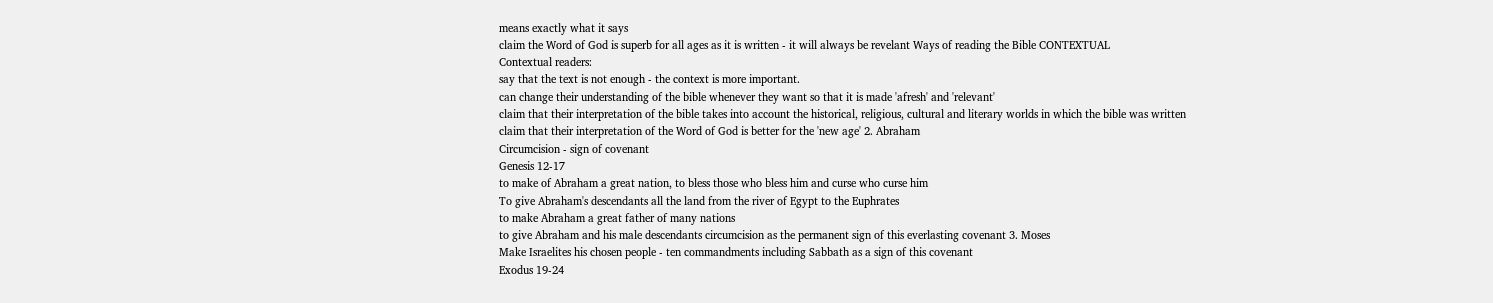means exactly what it says
claim the Word of God is superb for all ages as it is written - it will always be revelant Ways of reading the Bible CONTEXTUAL
Contextual readers:
say that the text is not enough - the context is more important.
can change their understanding of the bible whenever they want so that it is made 'afresh' and 'relevant'
claim that their interpretation of the bible takes into account the historical, religious, cultural and literary worlds in which the bible was written
claim that their interpretation of the Word of God is better for the 'new age' 2. Abraham
Circumcision - sign of covenant
Genesis 12-17
to make of Abraham a great nation, to bless those who bless him and curse who curse him
To give Abraham's descendants all the land from the river of Egypt to the Euphrates
to make Abraham a great father of many nations
to give Abraham and his male descendants circumcision as the permanent sign of this everlasting covenant 3. Moses
Make Israelites his chosen people - ten commandments including Sabbath as a sign of this covenant
Exodus 19-24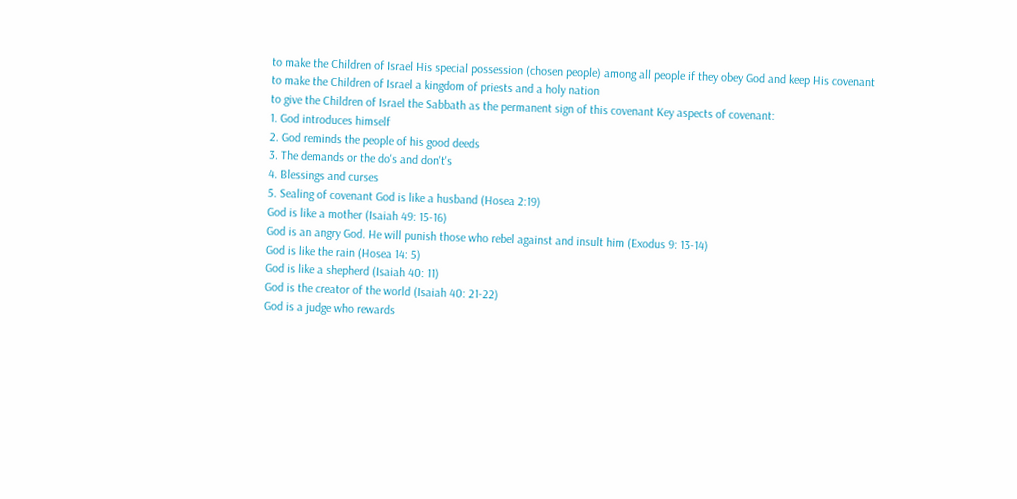to make the Children of Israel His special possession (chosen people) among all people if they obey God and keep His covenant
to make the Children of Israel a kingdom of priests and a holy nation
to give the Children of Israel the Sabbath as the permanent sign of this covenant Key aspects of covenant:
1. God introduces himself
2. God reminds the people of his good deeds
3. The demands or the do's and don't's
4. Blessings and curses
5. Sealing of covenant God is like a husband (Hosea 2:19)
God is like a mother (Isaiah 49: 15-16)
God is an angry God. He will punish those who rebel against and insult him (Exodus 9: 13-14)
God is like the rain (Hosea 14: 5)
God is like a shepherd (Isaiah 40: 11)
God is the creator of the world (Isaiah 40: 21-22)
God is a judge who rewards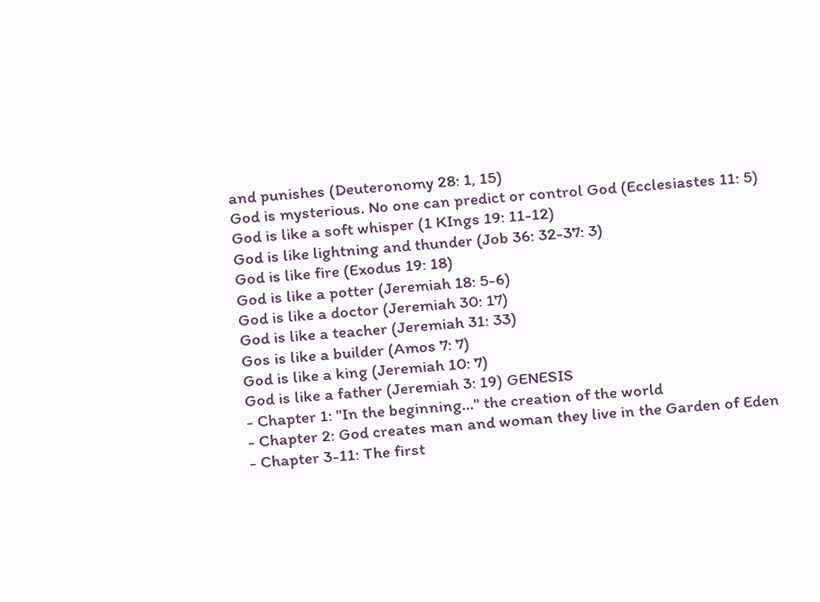and punishes (Deuteronomy 28: 1, 15)
God is mysterious. No one can predict or control God (Ecclesiastes 11: 5)
God is like a soft whisper (1 KIngs 19: 11-12)
God is like lightning and thunder (Job 36: 32-37: 3)
God is like fire (Exodus 19: 18)
God is like a potter (Jeremiah 18: 5-6)
God is like a doctor (Jeremiah 30: 17)
God is like a teacher (Jeremiah 31: 33)
Gos is like a builder (Amos 7: 7)
God is like a king (Jeremiah 10: 7)
God is like a father (Jeremiah 3: 19) GENESIS
- Chapter 1: "In the beginning..." the creation of the world
- Chapter 2: God creates man and woman they live in the Garden of Eden
- Chapter 3-11: The first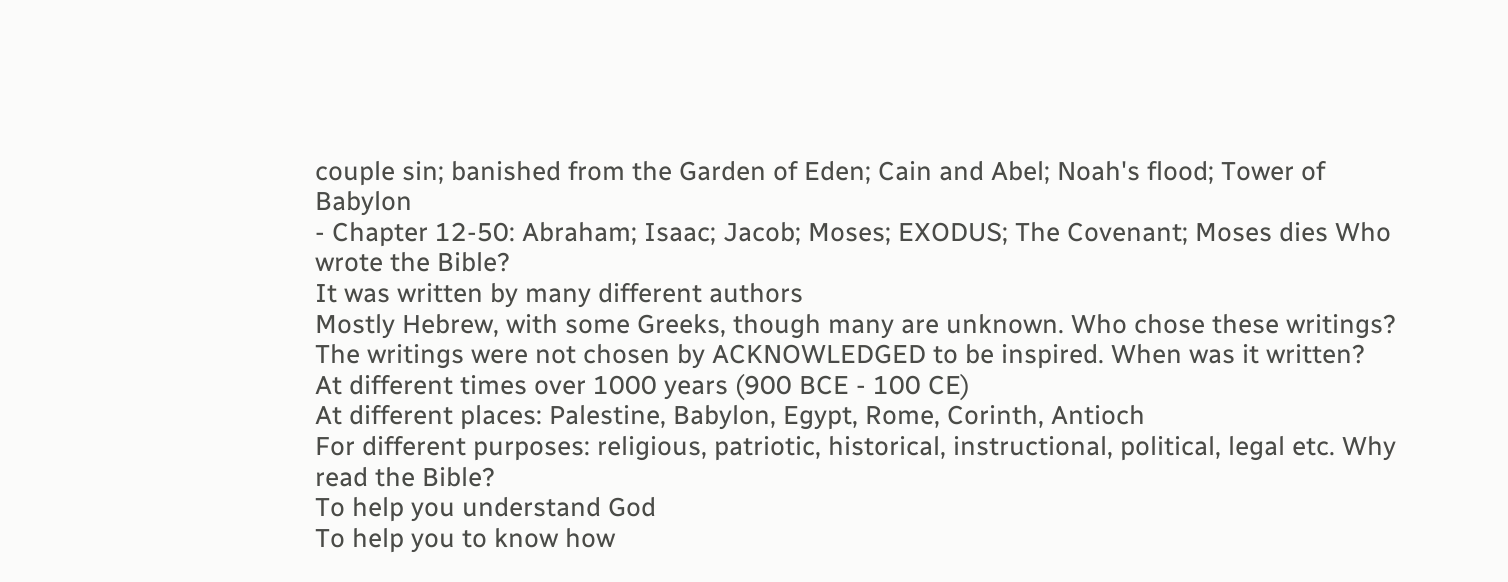couple sin; banished from the Garden of Eden; Cain and Abel; Noah's flood; Tower of Babylon
- Chapter 12-50: Abraham; Isaac; Jacob; Moses; EXODUS; The Covenant; Moses dies Who wrote the Bible?
It was written by many different authors
Mostly Hebrew, with some Greeks, though many are unknown. Who chose these writings?
The writings were not chosen by ACKNOWLEDGED to be inspired. When was it written?
At different times over 1000 years (900 BCE - 100 CE)
At different places: Palestine, Babylon, Egypt, Rome, Corinth, Antioch
For different purposes: religious, patriotic, historical, instructional, political, legal etc. Why read the Bible?
To help you understand God
To help you to know how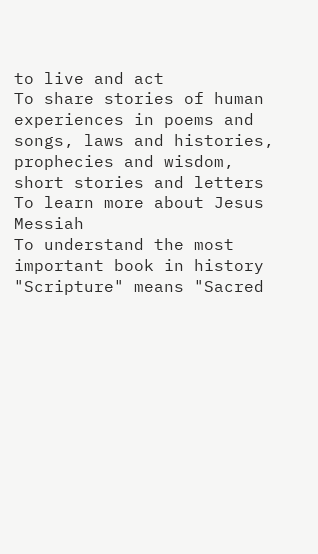to live and act
To share stories of human experiences in poems and songs, laws and histories, prophecies and wisdom, short stories and letters
To learn more about Jesus Messiah
To understand the most important book in history "Scripture" means "Sacred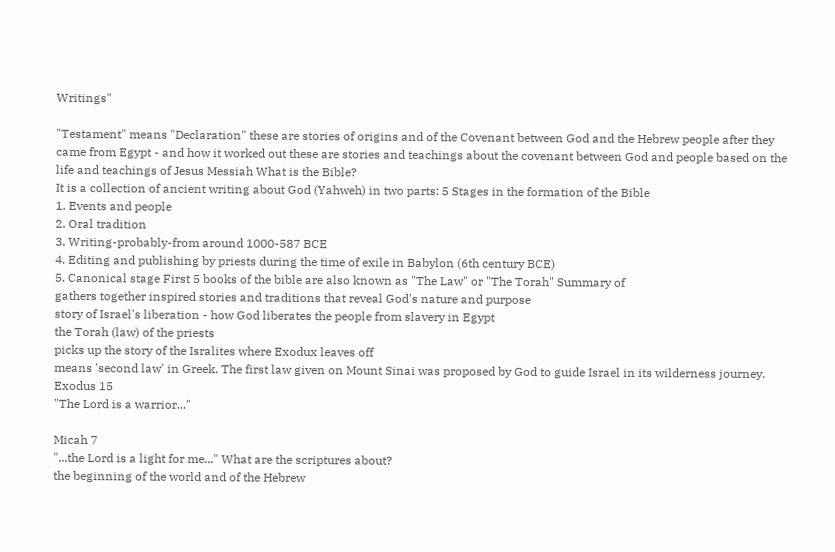Writings"

"Testament" means "Declaration" these are stories of origins and of the Covenant between God and the Hebrew people after they came from Egypt - and how it worked out these are stories and teachings about the covenant between God and people based on the life and teachings of Jesus Messiah What is the Bible?
It is a collection of ancient writing about God (Yahweh) in two parts: 5 Stages in the formation of the Bible
1. Events and people
2. Oral tradition
3. Writing-probably-from around 1000-587 BCE
4. Editing and publishing by priests during the time of exile in Babylon (6th century BCE)
5. Canonical stage First 5 books of the bible are also known as "The Law" or "The Torah" Summary of
gathers together inspired stories and traditions that reveal God's nature and purpose
story of Israel's liberation - how God liberates the people from slavery in Egypt
the Torah (law) of the priests
picks up the story of the Isralites where Exodux leaves off
means 'second law' in Greek. The first law given on Mount Sinai was proposed by God to guide Israel in its wilderness journey. Exodus 15
"The Lord is a warrior..."

Micah 7
"...the Lord is a light for me..." What are the scriptures about?
the beginning of the world and of the Hebrew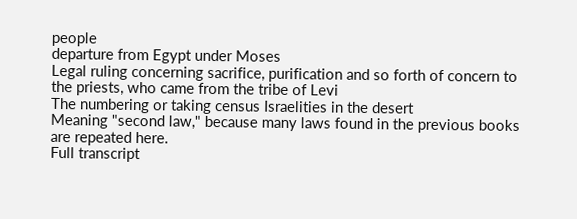people
departure from Egypt under Moses
Legal ruling concerning sacrifice, purification and so forth of concern to the priests, who came from the tribe of Levi
The numbering or taking census Israelities in the desert
Meaning "second law," because many laws found in the previous books are repeated here.
Full transcript